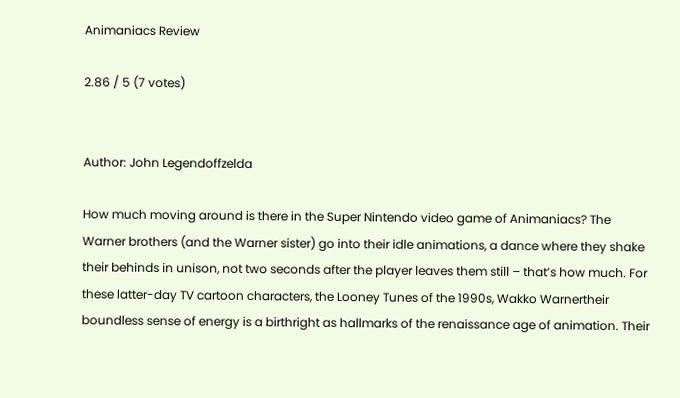Animaniacs Review

2.86 / 5 (7 votes)


Author: John Legendoffzelda

How much moving around is there in the Super Nintendo video game of Animaniacs? The Warner brothers (and the Warner sister) go into their idle animations, a dance where they shake their behinds in unison, not two seconds after the player leaves them still – that’s how much. For these latter-day TV cartoon characters, the Looney Tunes of the 1990s, Wakko Warnertheir boundless sense of energy is a birthright as hallmarks of the renaissance age of animation. Their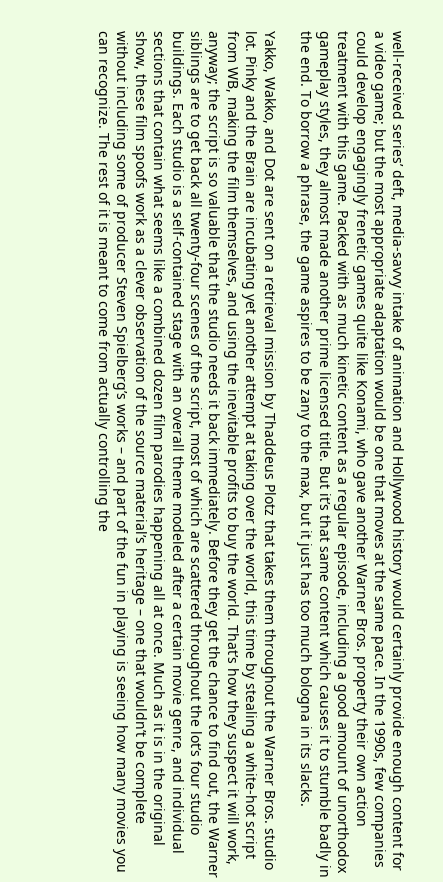well-received series’ deft, media-savvy intake of animation and Hollywood history would certainly provide enough content for a video game; but the most appropriate adaptation would be one that moves at the same pace. In the 1990s, few companies could develop engagingly frenetic games quite like Konami, who gave another Warner Bros. property their own action treatment with this game. Packed with as much kinetic content as a regular episode, including a good amount of unorthodox gameplay styles, they almost made another prime licensed title. But it’s that same content which causes it to stumble badly in the end. To borrow a phrase, the game aspires to be zany to the max, but it just has too much bologna in its slacks.

Yakko, Wakko, and Dot are sent on a retrieval mission by Thaddeus Plotz that takes them throughout the Warner Bros. studio lot. Pinky and the Brain are incubating yet another attempt at taking over the world, this time by stealing a white-hot script from WB, making the film themselves, and using the inevitable profits to buy the world. That’s how they suspect it will work, anyway; the script is so valuable that the studio needs it back immediately. Before they get the chance to find out, the Warner siblings are to get back all twenty-four scenes of the script, most of which are scattered throughout the lot’s four studio buildings. Each studio is a self-contained stage with an overall theme modeled after a certain movie genre, and individual sections that contain what seems like a combined dozen film parodies happening all at once. Much as it is in the original show, these film spoofs work as a clever observation of the source material’s heritage – one that wouldn’t be complete without including some of producer Steven Spielberg’s works – and part of the fun in playing is seeing how many movies you can recognize. The rest of it is meant to come from actually controlling the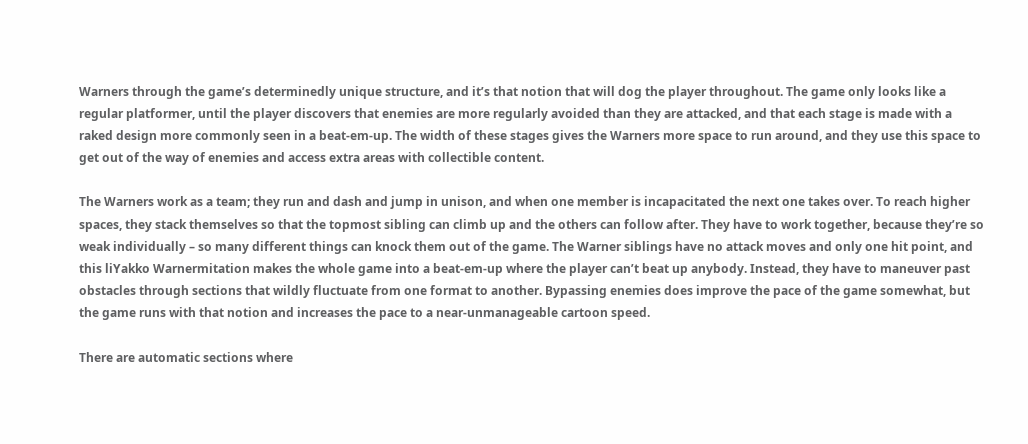Warners through the game’s determinedly unique structure, and it’s that notion that will dog the player throughout. The game only looks like a regular platformer, until the player discovers that enemies are more regularly avoided than they are attacked, and that each stage is made with a raked design more commonly seen in a beat-em-up. The width of these stages gives the Warners more space to run around, and they use this space to get out of the way of enemies and access extra areas with collectible content.

The Warners work as a team; they run and dash and jump in unison, and when one member is incapacitated the next one takes over. To reach higher spaces, they stack themselves so that the topmost sibling can climb up and the others can follow after. They have to work together, because they’re so weak individually – so many different things can knock them out of the game. The Warner siblings have no attack moves and only one hit point, and this liYakko Warnermitation makes the whole game into a beat-em-up where the player can’t beat up anybody. Instead, they have to maneuver past obstacles through sections that wildly fluctuate from one format to another. Bypassing enemies does improve the pace of the game somewhat, but the game runs with that notion and increases the pace to a near-unmanageable cartoon speed.

There are automatic sections where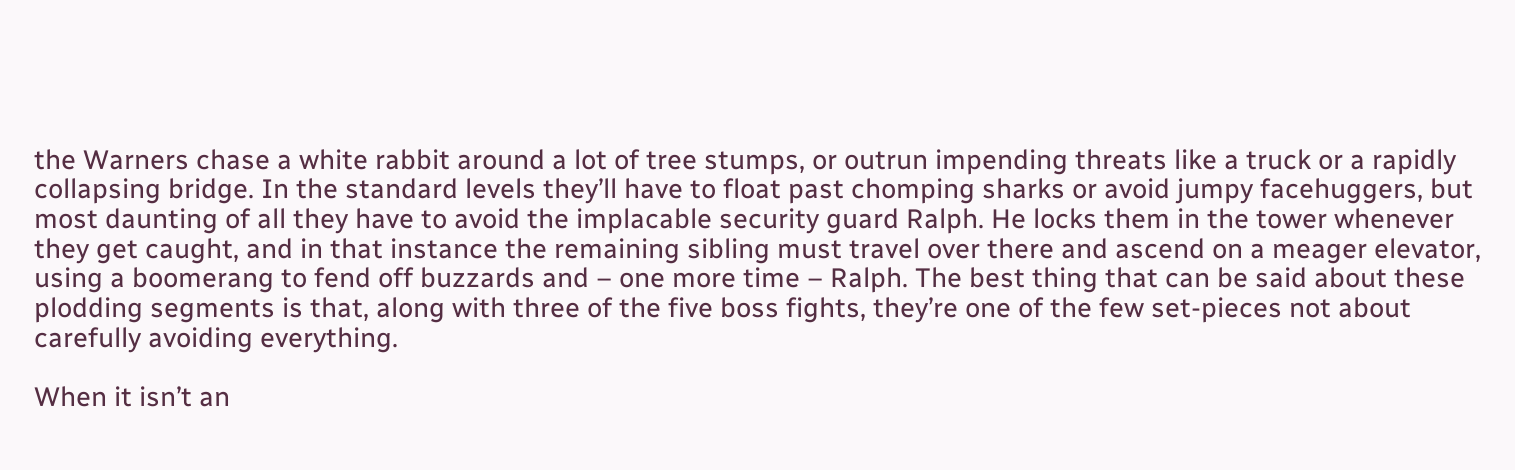the Warners chase a white rabbit around a lot of tree stumps, or outrun impending threats like a truck or a rapidly collapsing bridge. In the standard levels they’ll have to float past chomping sharks or avoid jumpy facehuggers, but most daunting of all they have to avoid the implacable security guard Ralph. He locks them in the tower whenever they get caught, and in that instance the remaining sibling must travel over there and ascend on a meager elevator, using a boomerang to fend off buzzards and – one more time – Ralph. The best thing that can be said about these plodding segments is that, along with three of the five boss fights, they’re one of the few set-pieces not about carefully avoiding everything.

When it isn’t an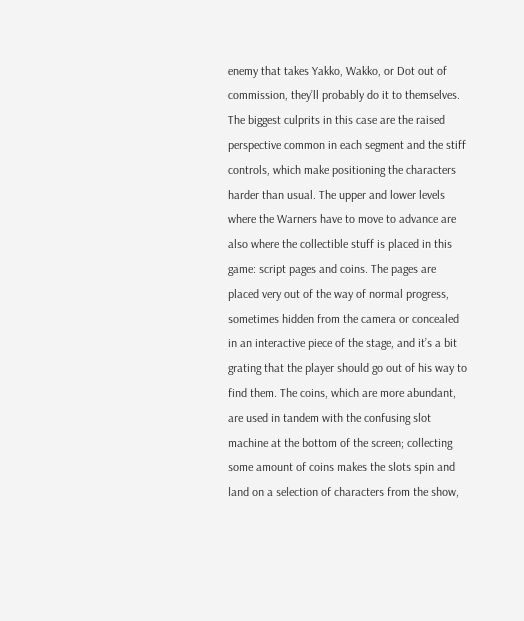enemy that takes Yakko, Wakko, or Dot out of commission, they’ll probably do it to themselves. The biggest culprits in this case are the raised perspective common in each segment and the stiff controls, which make positioning the characters harder than usual. The upper and lower levels where the Warners have to move to advance are also where the collectible stuff is placed in this game: script pages and coins. The pages are placed very out of the way of normal progress, sometimes hidden from the camera or concealed in an interactive piece of the stage, and it’s a bit grating that the player should go out of his way to find them. The coins, which are more abundant, are used in tandem with the confusing slot machine at the bottom of the screen; collecting some amount of coins makes the slots spin and land on a selection of characters from the show,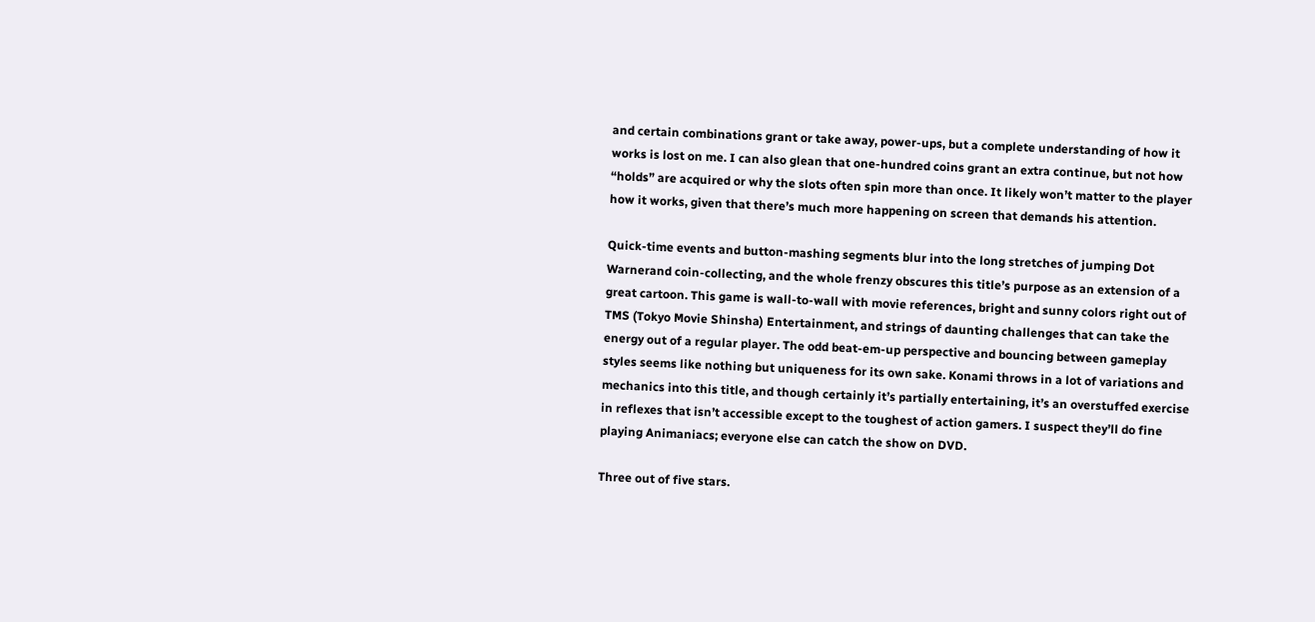and certain combinations grant or take away, power-ups, but a complete understanding of how it works is lost on me. I can also glean that one-hundred coins grant an extra continue, but not how “holds” are acquired or why the slots often spin more than once. It likely won’t matter to the player how it works, given that there’s much more happening on screen that demands his attention.

Quick-time events and button-mashing segments blur into the long stretches of jumping Dot Warnerand coin-collecting, and the whole frenzy obscures this title’s purpose as an extension of a great cartoon. This game is wall-to-wall with movie references, bright and sunny colors right out of TMS (Tokyo Movie Shinsha) Entertainment, and strings of daunting challenges that can take the energy out of a regular player. The odd beat-em-up perspective and bouncing between gameplay styles seems like nothing but uniqueness for its own sake. Konami throws in a lot of variations and mechanics into this title, and though certainly it’s partially entertaining, it’s an overstuffed exercise in reflexes that isn’t accessible except to the toughest of action gamers. I suspect they’ll do fine playing Animaniacs; everyone else can catch the show on DVD.

Three out of five stars.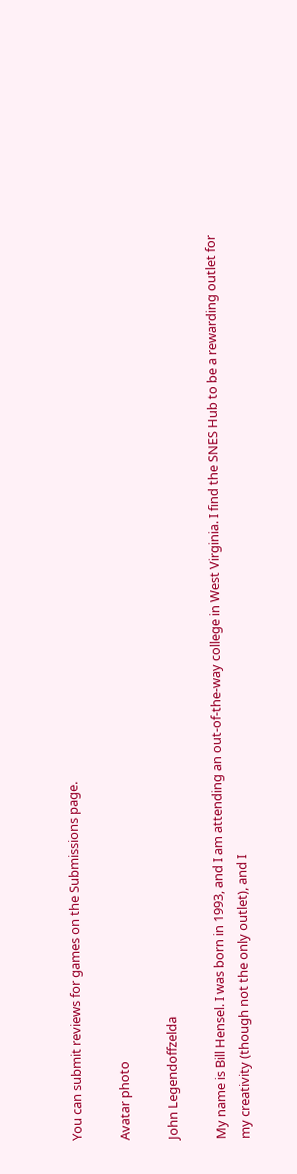You can submit reviews for games on the Submissions page.

Avatar photo

John Legendoffzelda

My name is Bill Hensel. I was born in 1993, and I am attending an out-of-the-way college in West Virginia. I find the SNES Hub to be a rewarding outlet for my creativity (though not the only outlet), and I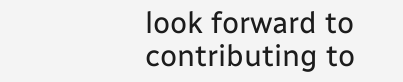look forward to contributing to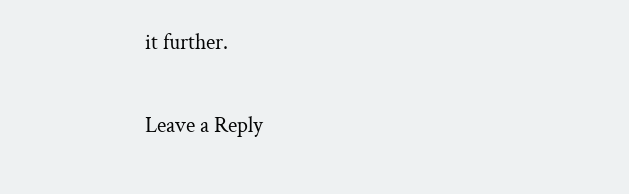it further.

Leave a Reply